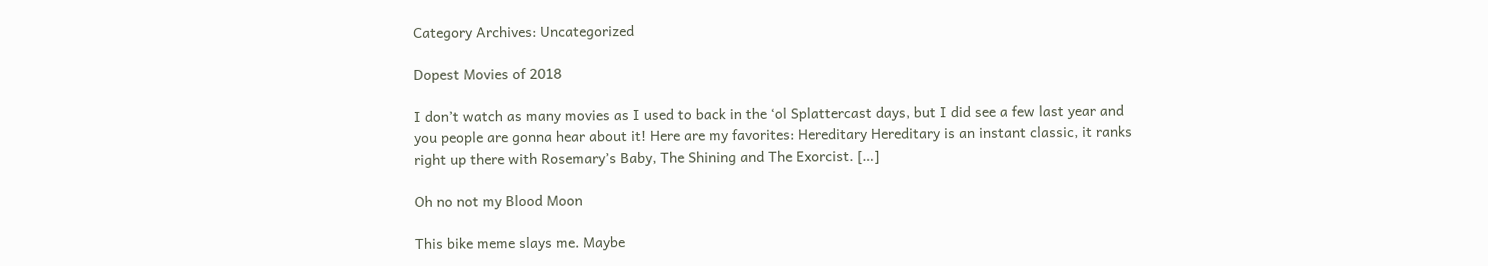Category Archives: Uncategorized

Dopest Movies of 2018

I don’t watch as many movies as I used to back in the ‘ol Splattercast days, but I did see a few last year and you people are gonna hear about it! Here are my favorites: Hereditary Hereditary is an instant classic, it ranks right up there with Rosemary’s Baby, The Shining and The Exorcist. […]

Oh no not my Blood Moon

This bike meme slays me. Maybe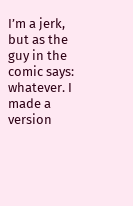I’m a jerk, but as the guy in the comic says: whatever. I made a version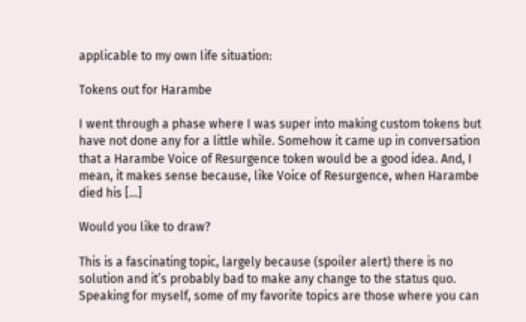applicable to my own life situation:

Tokens out for Harambe

I went through a phase where I was super into making custom tokens but have not done any for a little while. Somehow it came up in conversation that a Harambe Voice of Resurgence token would be a good idea. And, I mean, it makes sense because, like Voice of Resurgence, when Harambe died his […]

Would you like to draw?

This is a fascinating topic, largely because (spoiler alert) there is no solution and it’s probably bad to make any change to the status quo. Speaking for myself, some of my favorite topics are those where you can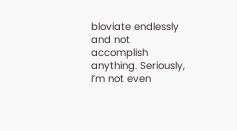bloviate endlessly and not accomplish anything. Seriously, I’m not even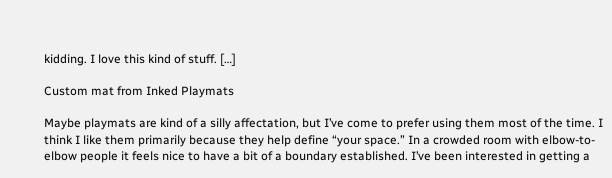kidding. I love this kind of stuff. […]

Custom mat from Inked Playmats

Maybe playmats are kind of a silly affectation, but I’ve come to prefer using them most of the time. I think I like them primarily because they help define “your space.” In a crowded room with elbow-to-elbow people it feels nice to have a bit of a boundary established. I’ve been interested in getting a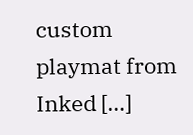custom playmat from Inked […]